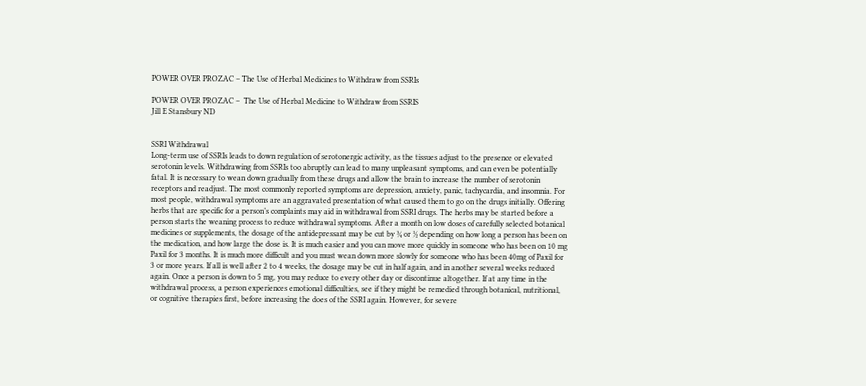POWER OVER PROZAC – The Use of Herbal Medicines to Withdraw from SSRIs

POWER OVER PROZAC –  The Use of Herbal Medicine to Withdraw from SSRIS
Jill E Stansbury ND


SSRI Withdrawal
Long-term use of SSRIs leads to down regulation of serotonergic activity, as the tissues adjust to the presence or elevated serotonin levels. Withdrawing from SSRIs too abruptly can lead to many unpleasant symptoms, and can even be potentially fatal. It is necessary to wean down gradually from these drugs and allow the brain to increase the number of serotonin receptors and readjust. The most commonly reported symptoms are depression, anxiety, panic, tachycardia, and insomnia. For most people, withdrawal symptoms are an aggravated presentation of what caused them to go on the drugs initially. Offering herbs that are specific for a person’s complaints may aid in withdrawal from SSRI drugs. The herbs may be started before a person starts the weaning process to reduce withdrawal symptoms. After a month on low doses of carefully selected botanical medicines or supplements, the dosage of the antidepressant may be cut by ¾ or ½ depending on how long a person has been on the medication, and how large the dose is. It is much easier and you can move more quickly in someone who has been on 10 mg Paxil for 3 months. It is much more difficult and you must wean down more slowly for someone who has been 40mg of Paxil for 3 or more years. If all is well after 2 to 4 weeks, the dosage may be cut in half again, and in another several weeks reduced again. Once a person is down to 5 mg, you may reduce to every other day or discontinue altogether. If at any time in the withdrawal process, a person experiences emotional difficulties, see if they might be remedied through botanical, nutritional, or cognitive therapies first, before increasing the does of the SSRI again. However, for severe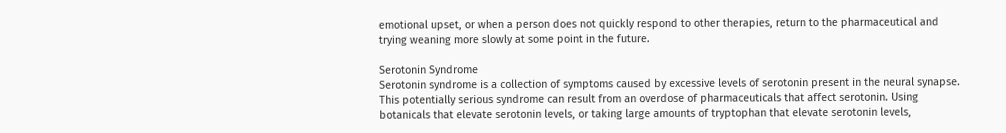emotional upset, or when a person does not quickly respond to other therapies, return to the pharmaceutical and trying weaning more slowly at some point in the future.

Serotonin Syndrome
Serotonin syndrome is a collection of symptoms caused by excessive levels of serotonin present in the neural synapse. This potentially serious syndrome can result from an overdose of pharmaceuticals that affect serotonin. Using botanicals that elevate serotonin levels, or taking large amounts of tryptophan that elevate serotonin levels,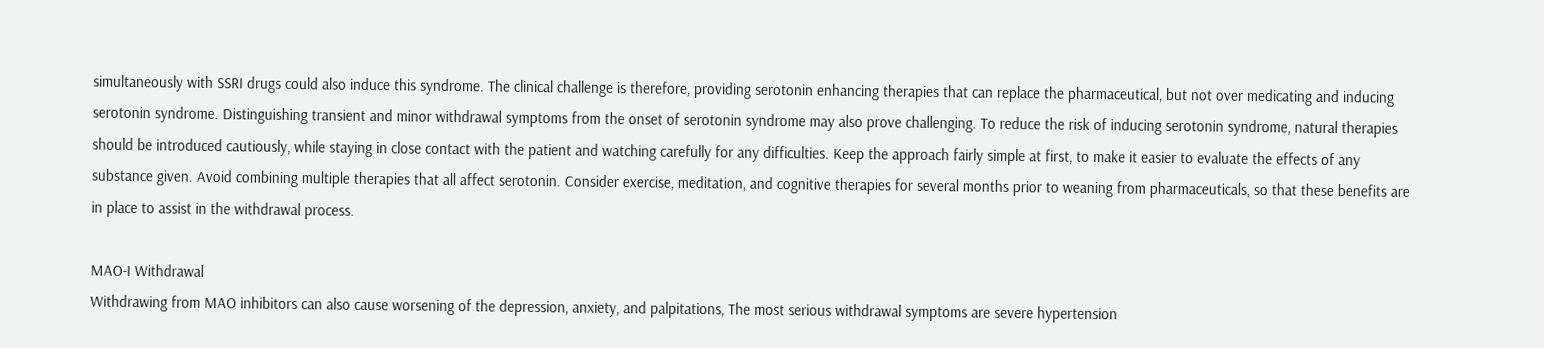simultaneously with SSRI drugs could also induce this syndrome. The clinical challenge is therefore, providing serotonin enhancing therapies that can replace the pharmaceutical, but not over medicating and inducing serotonin syndrome. Distinguishing transient and minor withdrawal symptoms from the onset of serotonin syndrome may also prove challenging. To reduce the risk of inducing serotonin syndrome, natural therapies should be introduced cautiously, while staying in close contact with the patient and watching carefully for any difficulties. Keep the approach fairly simple at first, to make it easier to evaluate the effects of any substance given. Avoid combining multiple therapies that all affect serotonin. Consider exercise, meditation, and cognitive therapies for several months prior to weaning from pharmaceuticals, so that these benefits are in place to assist in the withdrawal process.

MAO-I Withdrawal
Withdrawing from MAO inhibitors can also cause worsening of the depression, anxiety, and palpitations, The most serious withdrawal symptoms are severe hypertension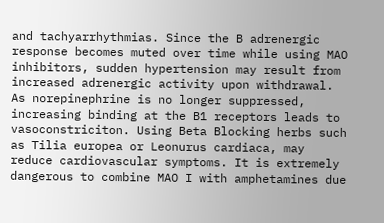and tachyarrhythmias. Since the B adrenergic response becomes muted over time while using MAO inhibitors, sudden hypertension may result from increased adrenergic activity upon withdrawal. As norepinephrine is no longer suppressed, increasing binding at the B1 receptors leads to vasoconstriciton. Using Beta Blocking herbs such as Tilia europea or Leonurus cardiaca, may reduce cardiovascular symptoms. It is extremely dangerous to combine MAO I with amphetamines due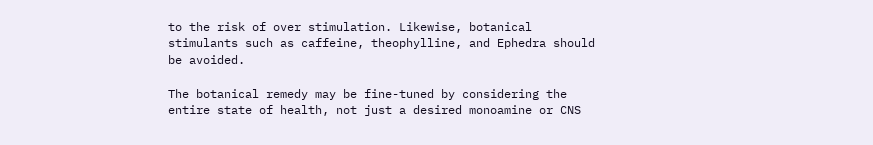to the risk of over stimulation. Likewise, botanical stimulants such as caffeine, theophylline, and Ephedra should be avoided.

The botanical remedy may be fine-tuned by considering the entire state of health, not just a desired monoamine or CNS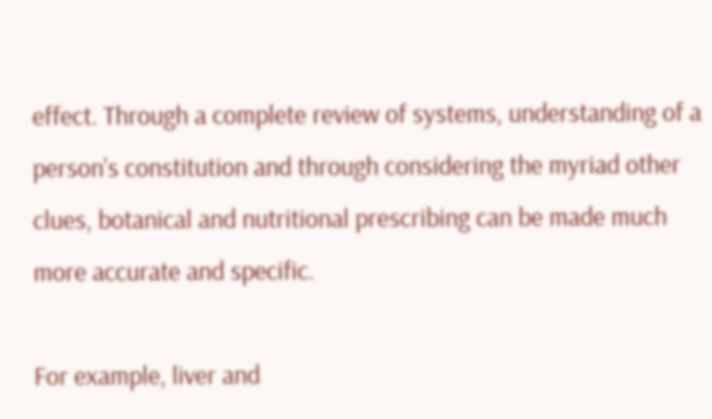effect. Through a complete review of systems, understanding of a person’s constitution and through considering the myriad other clues, botanical and nutritional prescribing can be made much more accurate and specific.

For example, liver and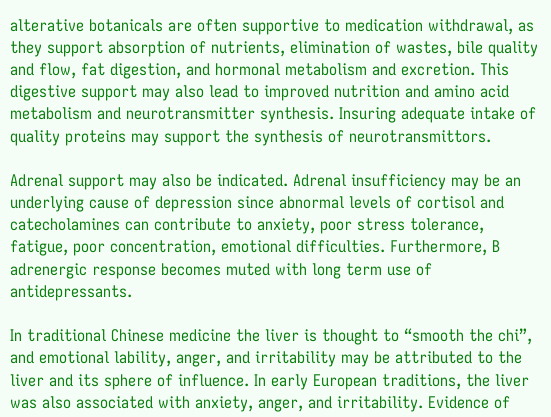alterative botanicals are often supportive to medication withdrawal, as they support absorption of nutrients, elimination of wastes, bile quality and flow, fat digestion, and hormonal metabolism and excretion. This digestive support may also lead to improved nutrition and amino acid metabolism and neurotransmitter synthesis. Insuring adequate intake of quality proteins may support the synthesis of neurotransmittors.

Adrenal support may also be indicated. Adrenal insufficiency may be an underlying cause of depression since abnormal levels of cortisol and catecholamines can contribute to anxiety, poor stress tolerance, fatigue, poor concentration, emotional difficulties. Furthermore, B adrenergic response becomes muted with long term use of antidepressants.

In traditional Chinese medicine the liver is thought to “smooth the chi”, and emotional lability, anger, and irritability may be attributed to the liver and its sphere of influence. In early European traditions, the liver was also associated with anxiety, anger, and irritability. Evidence of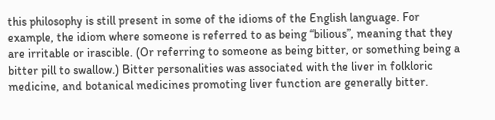this philosophy is still present in some of the idioms of the English language. For example, the idiom where someone is referred to as being “bilious”, meaning that they are irritable or irascible. (Or referring to someone as being bitter, or something being a bitter pill to swallow.) Bitter personalities was associated with the liver in folkloric medicine, and botanical medicines promoting liver function are generally bitter.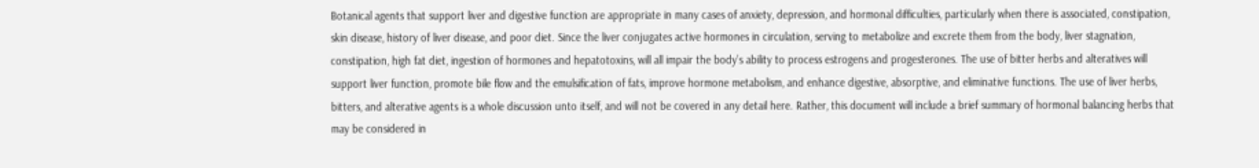Botanical agents that support liver and digestive function are appropriate in many cases of anxiety, depression, and hormonal difficulties, particularly when there is associated, constipation, skin disease, history of liver disease, and poor diet. Since the liver conjugates active hormones in circulation, serving to metabolize and excrete them from the body, liver stagnation, constipation, high fat diet, ingestion of hormones and hepatotoxins, will all impair the body’s ability to process estrogens and progesterones. The use of bitter herbs and alteratives will support liver function, promote bile flow and the emulsification of fats, improve hormone metabolism, and enhance digestive, absorptive, and eliminative functions. The use of liver herbs, bitters, and alterative agents is a whole discussion unto itself, and will not be covered in any detail here. Rather, this document will include a brief summary of hormonal balancing herbs that may be considered in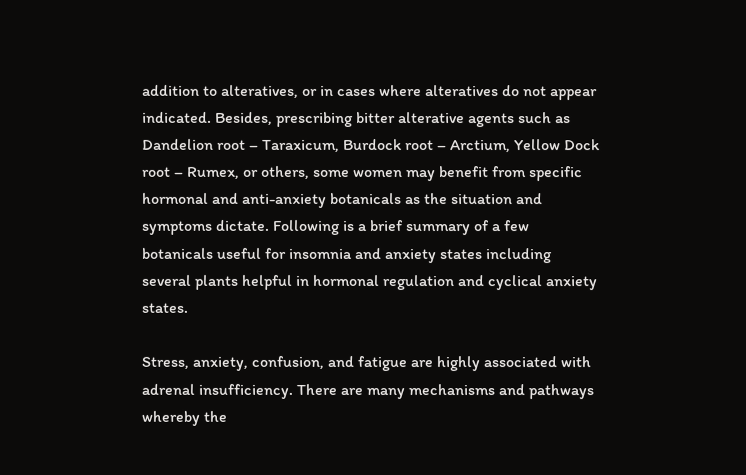addition to alteratives, or in cases where alteratives do not appear indicated. Besides, prescribing bitter alterative agents such as Dandelion root – Taraxicum, Burdock root – Arctium, Yellow Dock root – Rumex, or others, some women may benefit from specific hormonal and anti-anxiety botanicals as the situation and symptoms dictate. Following is a brief summary of a few botanicals useful for insomnia and anxiety states including several plants helpful in hormonal regulation and cyclical anxiety states.

Stress, anxiety, confusion, and fatigue are highly associated with adrenal insufficiency. There are many mechanisms and pathways whereby the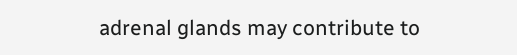adrenal glands may contribute to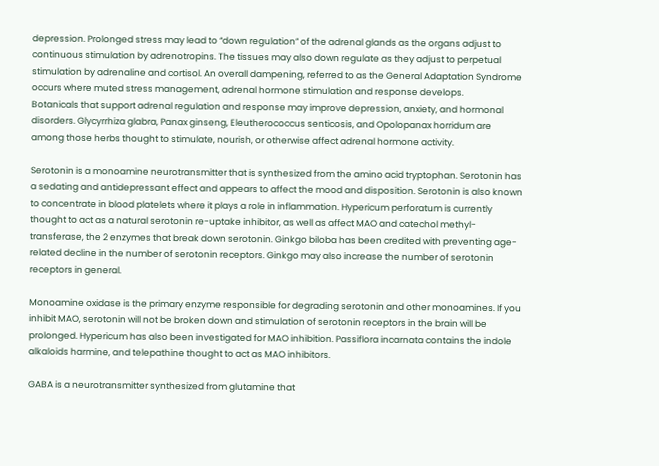depression. Prolonged stress may lead to “down regulation” of the adrenal glands as the organs adjust to continuous stimulation by adrenotropins. The tissues may also down regulate as they adjust to perpetual stimulation by adrenaline and cortisol. An overall dampening, referred to as the General Adaptation Syndrome occurs where muted stress management, adrenal hormone stimulation and response develops.
Botanicals that support adrenal regulation and response may improve depression, anxiety, and hormonal disorders. Glycyrrhiza glabra, Panax ginseng, Eleutherococcus senticosis, and Opolopanax horridum are among those herbs thought to stimulate, nourish, or otherwise affect adrenal hormone activity.

Serotonin is a monoamine neurotransmitter that is synthesized from the amino acid tryptophan. Serotonin has a sedating and antidepressant effect and appears to affect the mood and disposition. Serotonin is also known to concentrate in blood platelets where it plays a role in inflammation. Hypericum perforatum is currently thought to act as a natural serotonin re-uptake inhibitor, as well as affect MAO and catechol methyl-transferase, the 2 enzymes that break down serotonin. Ginkgo biloba has been credited with preventing age- related decline in the number of serotonin receptors. Ginkgo may also increase the number of serotonin receptors in general.

Monoamine oxidase is the primary enzyme responsible for degrading serotonin and other monoamines. If you inhibit MAO, serotonin will not be broken down and stimulation of serotonin receptors in the brain will be prolonged. Hypericum has also been investigated for MAO inhibition. Passiflora incarnata contains the indole alkaloids harmine, and telepathine thought to act as MAO inhibitors.

GABA is a neurotransmitter synthesized from glutamine that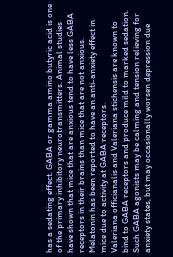has a sedating effect. GABA or gamma amino butyric acid is one of the primary inhibitory neurotransmitters. Animal studies have shown that mice that are anxious tend to have less GABA receptors in their brains than mice that are not anxious. Melatonin has been reported to have an anti-anxiety effect in mice due to activity at GABA receptors.
Valeriana officianalis and Valeriana stichensis are known to bind to GABA receptors and produce mild to marked sedation. Such GABA agonists may be calming and tension relieving for anxiety states, but may occasionally worsen depression due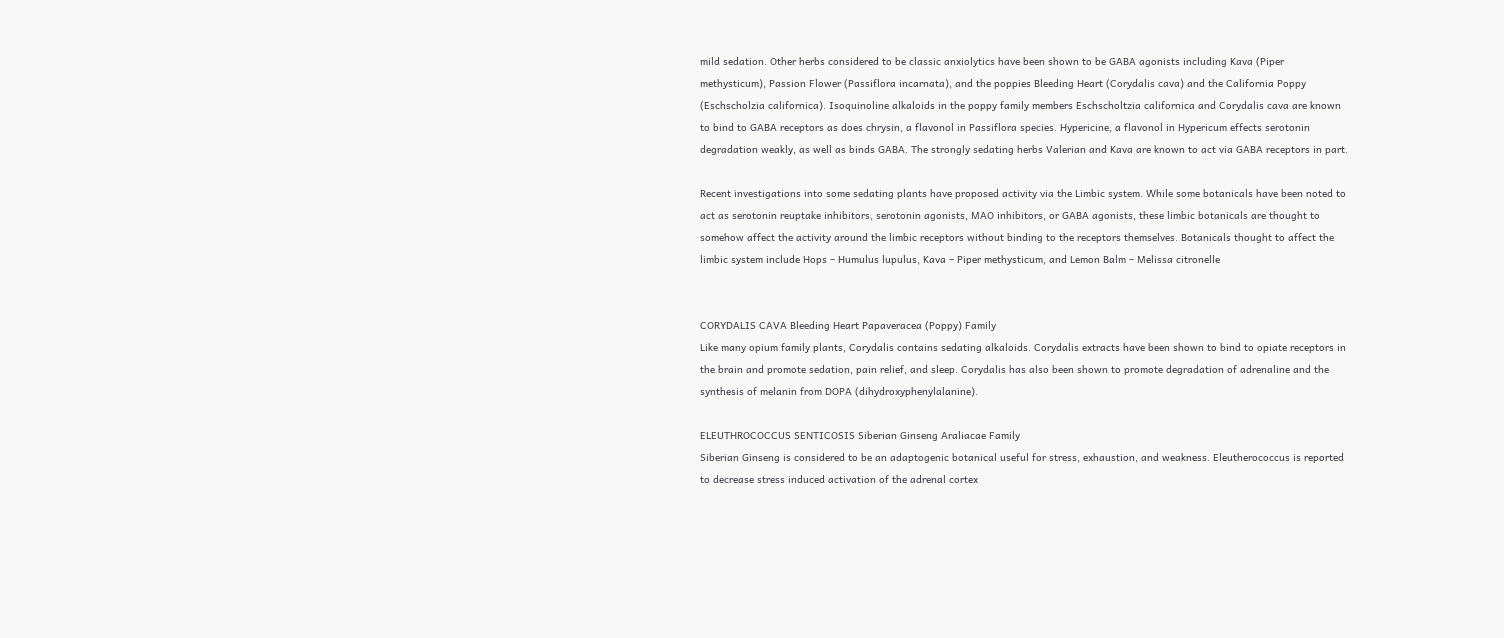mild sedation. Other herbs considered to be classic anxiolytics have been shown to be GABA agonists including Kava (Piper methysticum), Passion Flower (Passiflora incarnata), and the poppies Bleeding Heart (Corydalis cava) and the California Poppy (Eschscholzia californica). Isoquinoline alkaloids in the poppy family members Eschscholtzia californica and Corydalis cava are known to bind to GABA receptors as does chrysin, a flavonol in Passiflora species. Hypericine, a flavonol in Hypericum effects serotonin degradation weakly, as well as binds GABA. The strongly sedating herbs Valerian and Kava are known to act via GABA receptors in part.

Recent investigations into some sedating plants have proposed activity via the Limbic system. While some botanicals have been noted to act as serotonin reuptake inhibitors, serotonin agonists, MAO inhibitors, or GABA agonists, these limbic botanicals are thought to somehow affect the activity around the limbic receptors without binding to the receptors themselves. Botanicals thought to affect the limbic system include Hops – Humulus lupulus, Kava – Piper methysticum, and Lemon Balm – Melissa citronelle


CORYDALIS CAVA Bleeding Heart Papaveracea (Poppy) Family
Like many opium family plants, Corydalis contains sedating alkaloids. Corydalis extracts have been shown to bind to opiate receptors in the brain and promote sedation, pain relief, and sleep. Corydalis has also been shown to promote degradation of adrenaline and the synthesis of melanin from DOPA (dihydroxyphenylalanine).

ELEUTHROCOCCUS SENTICOSIS Siberian Ginseng Araliacae Family
Siberian Ginseng is considered to be an adaptogenic botanical useful for stress, exhaustion, and weakness. Eleutherococcus is reported to decrease stress induced activation of the adrenal cortex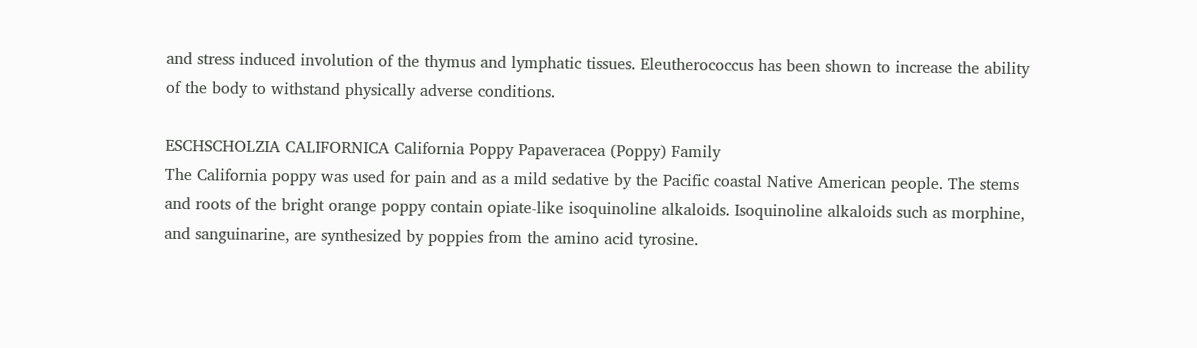and stress induced involution of the thymus and lymphatic tissues. Eleutherococcus has been shown to increase the ability of the body to withstand physically adverse conditions.

ESCHSCHOLZIA CALIFORNICA California Poppy Papaveracea (Poppy) Family
The California poppy was used for pain and as a mild sedative by the Pacific coastal Native American people. The stems and roots of the bright orange poppy contain opiate-like isoquinoline alkaloids. Isoquinoline alkaloids such as morphine, and sanguinarine, are synthesized by poppies from the amino acid tyrosine.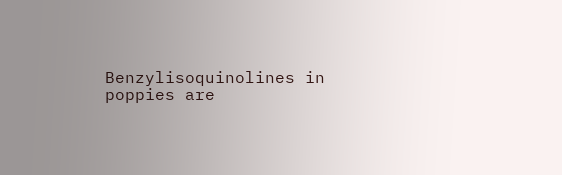Benzylisoquinolines in poppies are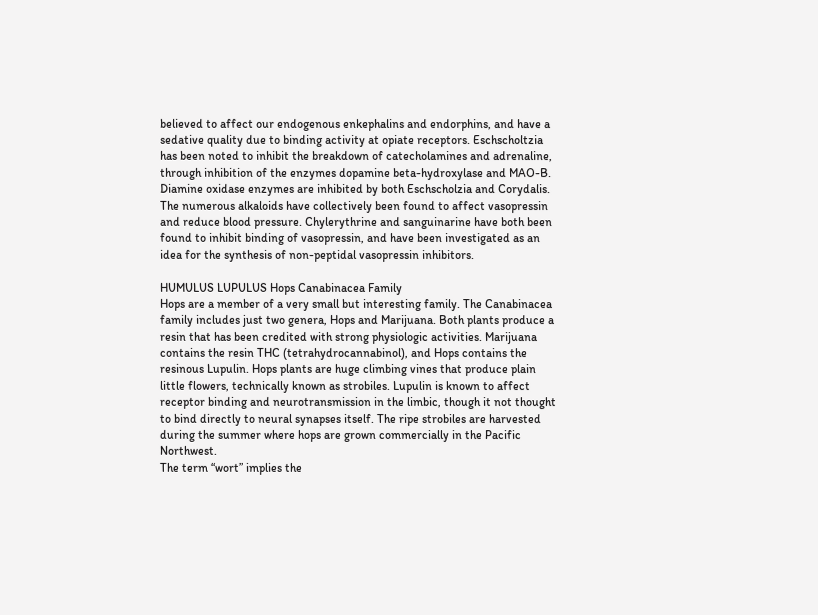believed to affect our endogenous enkephalins and endorphins, and have a sedative quality due to binding activity at opiate receptors. Eschscholtzia has been noted to inhibit the breakdown of catecholamines and adrenaline, through inhibition of the enzymes dopamine beta-hydroxylase and MAO-B. Diamine oxidase enzymes are inhibited by both Eschscholzia and Corydalis. The numerous alkaloids have collectively been found to affect vasopressin and reduce blood pressure. Chylerythrine and sanguinarine have both been found to inhibit binding of vasopressin, and have been investigated as an idea for the synthesis of non-peptidal vasopressin inhibitors.

HUMULUS LUPULUS Hops Canabinacea Family
Hops are a member of a very small but interesting family. The Canabinacea family includes just two genera, Hops and Marijuana. Both plants produce a resin that has been credited with strong physiologic activities. Marijuana contains the resin THC (tetrahydrocannabinol), and Hops contains the resinous Lupulin. Hops plants are huge climbing vines that produce plain little flowers, technically known as strobiles. Lupulin is known to affect receptor binding and neurotransmission in the limbic, though it not thought to bind directly to neural synapses itself. The ripe strobiles are harvested during the summer where hops are grown commercially in the Pacific Northwest.
The term “wort” implies the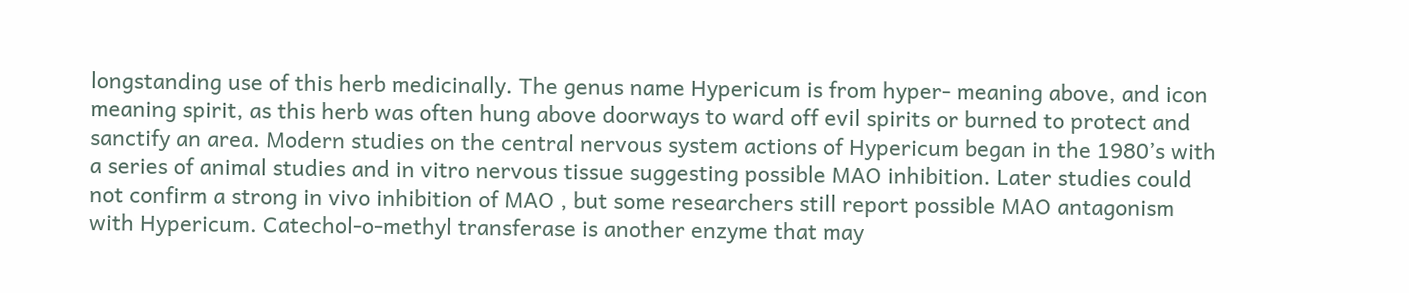longstanding use of this herb medicinally. The genus name Hypericum is from hyper- meaning above, and icon meaning spirit, as this herb was often hung above doorways to ward off evil spirits or burned to protect and sanctify an area. Modern studies on the central nervous system actions of Hypericum began in the 1980’s with a series of animal studies and in vitro nervous tissue suggesting possible MAO inhibition. Later studies could not confirm a strong in vivo inhibition of MAO , but some researchers still report possible MAO antagonism with Hypericum. Catechol-o-methyl transferase is another enzyme that may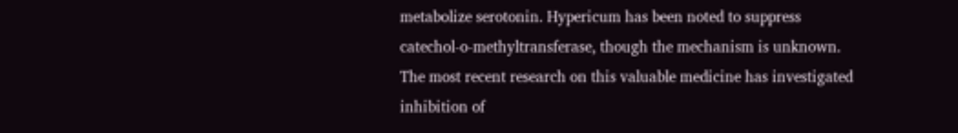metabolize serotonin. Hypericum has been noted to suppress catechol-o-methyltransferase, though the mechanism is unknown. The most recent research on this valuable medicine has investigated inhibition of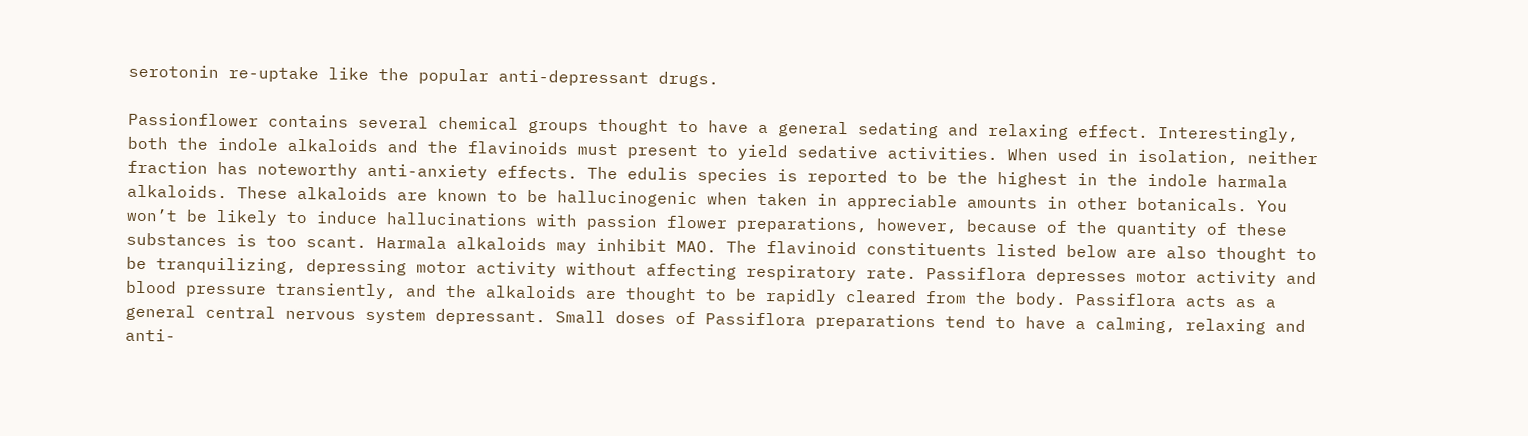serotonin re-uptake like the popular anti-depressant drugs.

Passionflower contains several chemical groups thought to have a general sedating and relaxing effect. Interestingly, both the indole alkaloids and the flavinoids must present to yield sedative activities. When used in isolation, neither fraction has noteworthy anti-anxiety effects. The edulis species is reported to be the highest in the indole harmala alkaloids. These alkaloids are known to be hallucinogenic when taken in appreciable amounts in other botanicals. You won’t be likely to induce hallucinations with passion flower preparations, however, because of the quantity of these substances is too scant. Harmala alkaloids may inhibit MAO. The flavinoid constituents listed below are also thought to be tranquilizing, depressing motor activity without affecting respiratory rate. Passiflora depresses motor activity and blood pressure transiently, and the alkaloids are thought to be rapidly cleared from the body. Passiflora acts as a general central nervous system depressant. Small doses of Passiflora preparations tend to have a calming, relaxing and anti-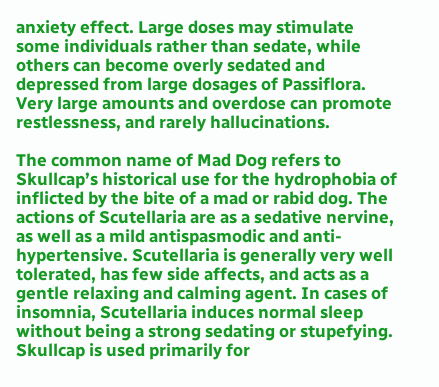anxiety effect. Large doses may stimulate some individuals rather than sedate, while others can become overly sedated and depressed from large dosages of Passiflora. Very large amounts and overdose can promote restlessness, and rarely hallucinations.

The common name of Mad Dog refers to Skullcap’s historical use for the hydrophobia of inflicted by the bite of a mad or rabid dog. The actions of Scutellaria are as a sedative nervine, as well as a mild antispasmodic and anti-hypertensive. Scutellaria is generally very well tolerated, has few side affects, and acts as a gentle relaxing and calming agent. In cases of insomnia, Scutellaria induces normal sleep without being a strong sedating or stupefying. Skullcap is used primarily for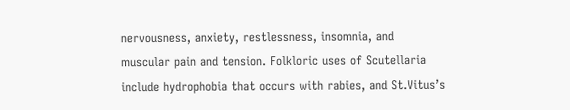nervousness, anxiety, restlessness, insomnia, and muscular pain and tension. Folkloric uses of Scutellaria include hydrophobia that occurs with rabies, and St.Vitus’s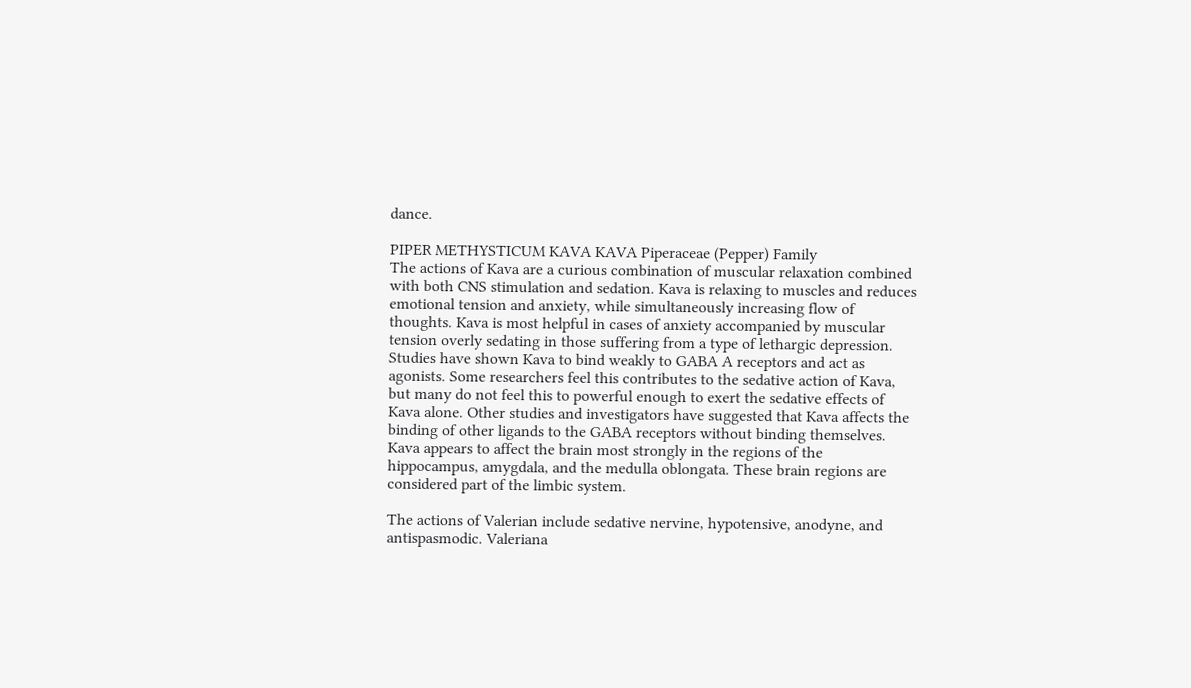dance.

PIPER METHYSTICUM KAVA KAVA Piperaceae (Pepper) Family
The actions of Kava are a curious combination of muscular relaxation combined with both CNS stimulation and sedation. Kava is relaxing to muscles and reduces emotional tension and anxiety, while simultaneously increasing flow of thoughts. Kava is most helpful in cases of anxiety accompanied by muscular tension overly sedating in those suffering from a type of lethargic depression. Studies have shown Kava to bind weakly to GABA A receptors and act as agonists. Some researchers feel this contributes to the sedative action of Kava, but many do not feel this to powerful enough to exert the sedative effects of Kava alone. Other studies and investigators have suggested that Kava affects the binding of other ligands to the GABA receptors without binding themselves. Kava appears to affect the brain most strongly in the regions of the hippocampus, amygdala, and the medulla oblongata. These brain regions are considered part of the limbic system.

The actions of Valerian include sedative nervine, hypotensive, anodyne, and antispasmodic. Valeriana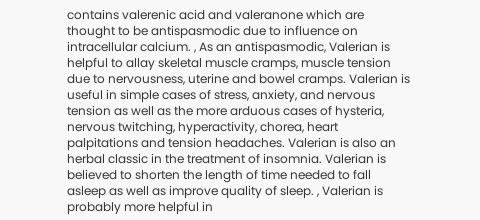contains valerenic acid and valeranone which are thought to be antispasmodic due to influence on intracellular calcium. , As an antispasmodic, Valerian is helpful to allay skeletal muscle cramps, muscle tension due to nervousness, uterine and bowel cramps. Valerian is useful in simple cases of stress, anxiety, and nervous tension as well as the more arduous cases of hysteria, nervous twitching, hyperactivity, chorea, heart palpitations and tension headaches. Valerian is also an herbal classic in the treatment of insomnia. Valerian is believed to shorten the length of time needed to fall asleep as well as improve quality of sleep. , Valerian is probably more helpful in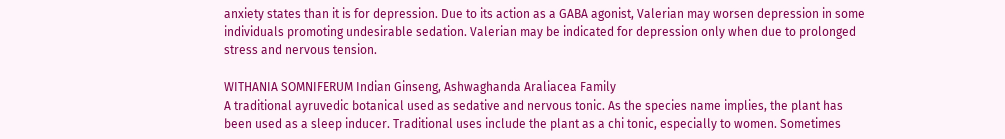anxiety states than it is for depression. Due to its action as a GABA agonist, Valerian may worsen depression in some individuals promoting undesirable sedation. Valerian may be indicated for depression only when due to prolonged stress and nervous tension.

WITHANIA SOMNIFERUM Indian Ginseng, Ashwaghanda Araliacea Family
A traditional ayruvedic botanical used as sedative and nervous tonic. As the species name implies, the plant has been used as a sleep inducer. Traditional uses include the plant as a chi tonic, especially to women. Sometimes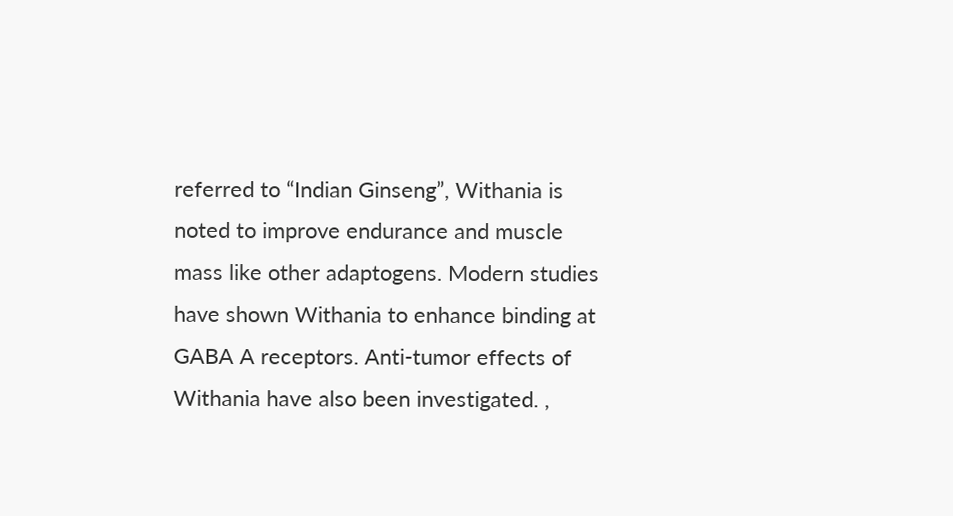referred to “Indian Ginseng”, Withania is noted to improve endurance and muscle mass like other adaptogens. Modern studies have shown Withania to enhance binding at GABA A receptors. Anti-tumor effects of Withania have also been investigated. ,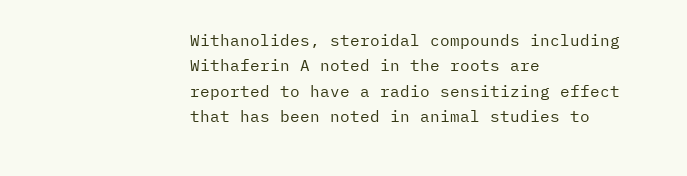Withanolides, steroidal compounds including Withaferin A noted in the roots are reported to have a radio sensitizing effect that has been noted in animal studies to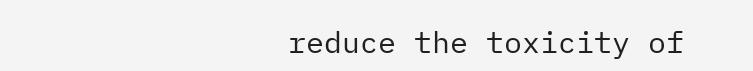reduce the toxicity of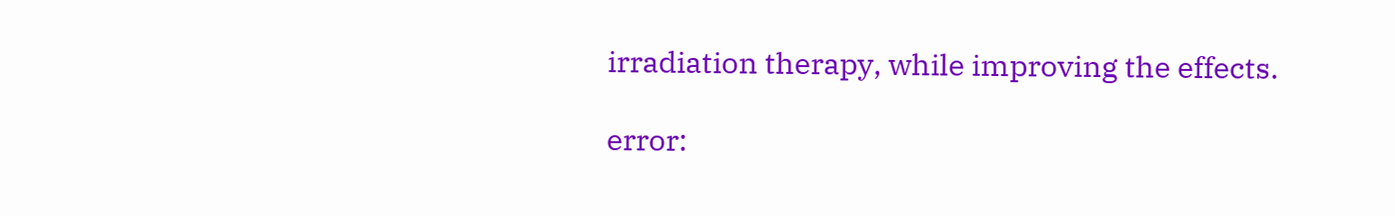irradiation therapy, while improving the effects.

error: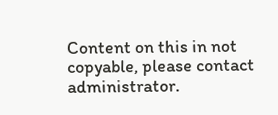Content on this in not copyable, please contact administrator.